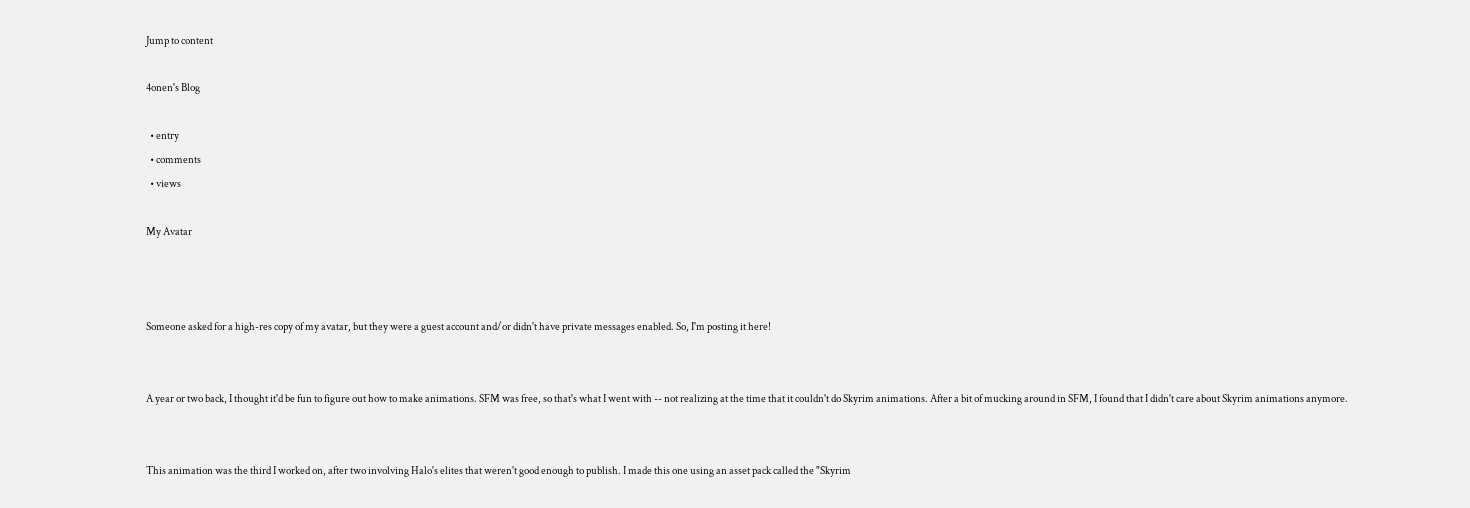Jump to content

4onen's Blog

  • entry
  • comments
  • views

My Avatar



Someone asked for a high-res copy of my avatar, but they were a guest account and/or didn't have private messages enabled. So, I'm posting it here!


A year or two back, I thought it'd be fun to figure out how to make animations. SFM was free, so that's what I went with -- not realizing at the time that it couldn't do Skyrim animations. After a bit of mucking around in SFM, I found that I didn't care about Skyrim animations anymore.


This animation was the third I worked on, after two involving Halo's elites that weren't good enough to publish. I made this one using an asset pack called the "Skyrim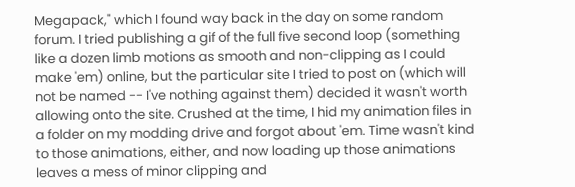Megapack," which I found way back in the day on some random forum. I tried publishing a gif of the full five second loop (something like a dozen limb motions as smooth and non-clipping as I could make 'em) online, but the particular site I tried to post on (which will not be named -- I've nothing against them) decided it wasn't worth allowing onto the site. Crushed at the time, I hid my animation files in a folder on my modding drive and forgot about 'em. Time wasn't kind to those animations, either, and now loading up those animations leaves a mess of minor clipping and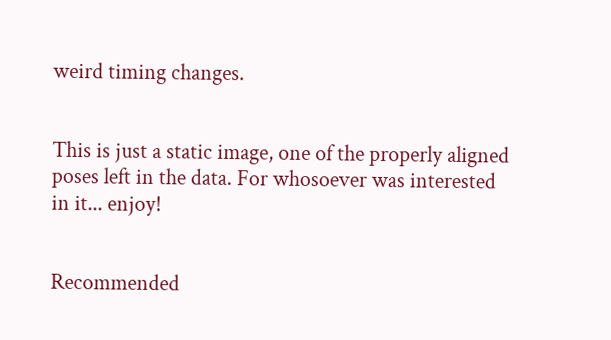weird timing changes.


This is just a static image, one of the properly aligned poses left in the data. For whosoever was interested in it... enjoy!


Recommended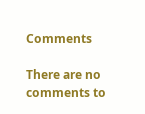Comments

There are no comments to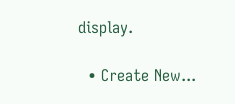display.

  • Create New...